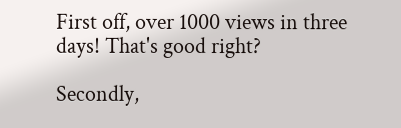First off, over 1000 views in three days! That's good right?

Secondly,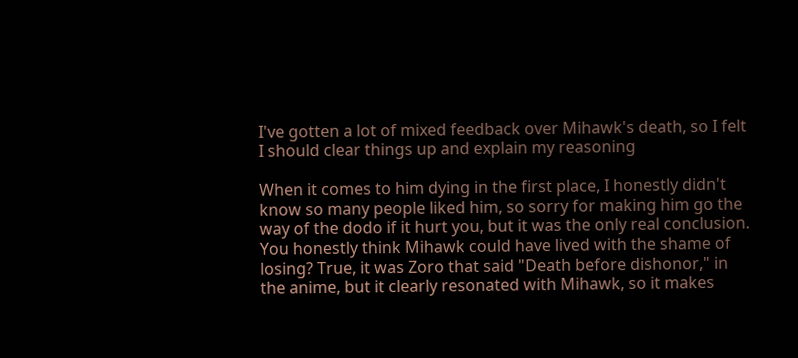I've gotten a lot of mixed feedback over Mihawk's death, so I felt I should clear things up and explain my reasoning

When it comes to him dying in the first place, I honestly didn't know so many people liked him, so sorry for making him go the way of the dodo if it hurt you, but it was the only real conclusion. You honestly think Mihawk could have lived with the shame of losing? True, it was Zoro that said "Death before dishonor," in the anime, but it clearly resonated with Mihawk, so it makes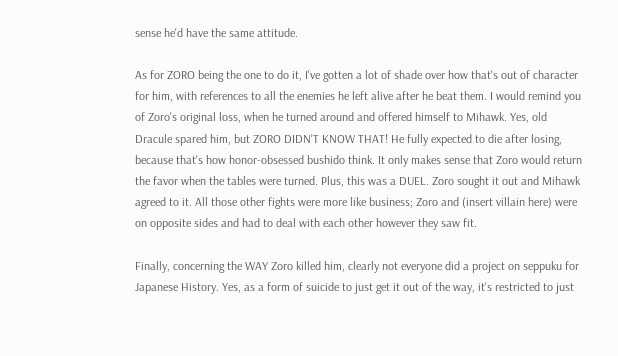sense he'd have the same attitude.

As for ZORO being the one to do it, I've gotten a lot of shade over how that's out of character for him, with references to all the enemies he left alive after he beat them. I would remind you of Zoro's original loss, when he turned around and offered himself to Mihawk. Yes, old Dracule spared him, but ZORO DIDN'T KNOW THAT! He fully expected to die after losing, because that's how honor-obsessed bushido think. It only makes sense that Zoro would return the favor when the tables were turned. Plus, this was a DUEL. Zoro sought it out and Mihawk agreed to it. All those other fights were more like business; Zoro and (insert villain here) were on opposite sides and had to deal with each other however they saw fit.

Finally, concerning the WAY Zoro killed him, clearly not everyone did a project on seppuku for Japanese History. Yes, as a form of suicide to just get it out of the way, it's restricted to just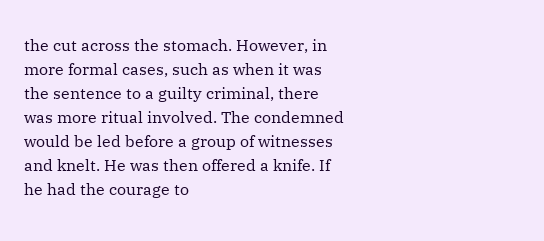the cut across the stomach. However, in more formal cases, such as when it was the sentence to a guilty criminal, there was more ritual involved. The condemned would be led before a group of witnesses and knelt. He was then offered a knife. If he had the courage to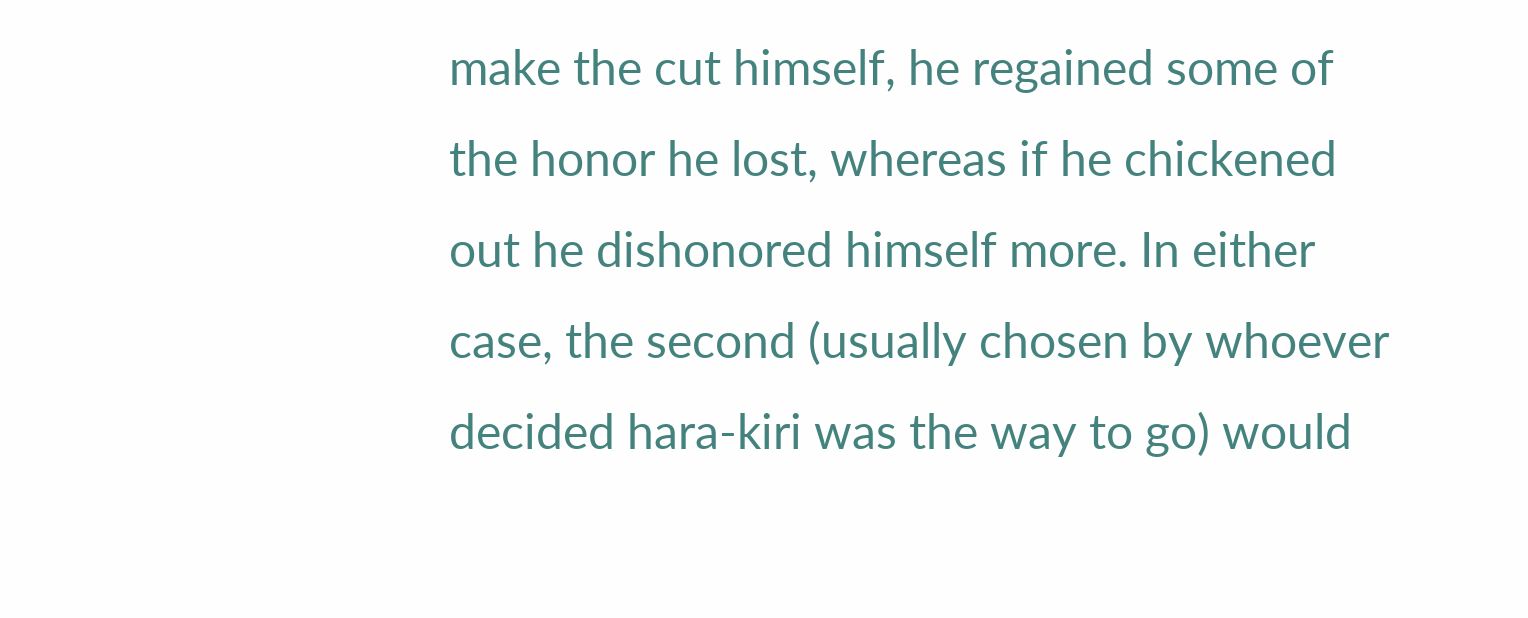make the cut himself, he regained some of the honor he lost, whereas if he chickened out he dishonored himself more. In either case, the second (usually chosen by whoever decided hara-kiri was the way to go) would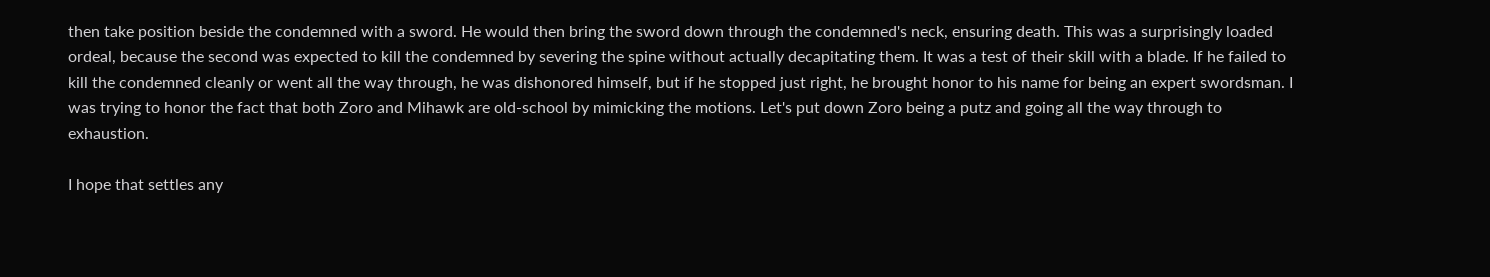then take position beside the condemned with a sword. He would then bring the sword down through the condemned's neck, ensuring death. This was a surprisingly loaded ordeal, because the second was expected to kill the condemned by severing the spine without actually decapitating them. It was a test of their skill with a blade. If he failed to kill the condemned cleanly or went all the way through, he was dishonored himself, but if he stopped just right, he brought honor to his name for being an expert swordsman. I was trying to honor the fact that both Zoro and Mihawk are old-school by mimicking the motions. Let's put down Zoro being a putz and going all the way through to exhaustion.

I hope that settles any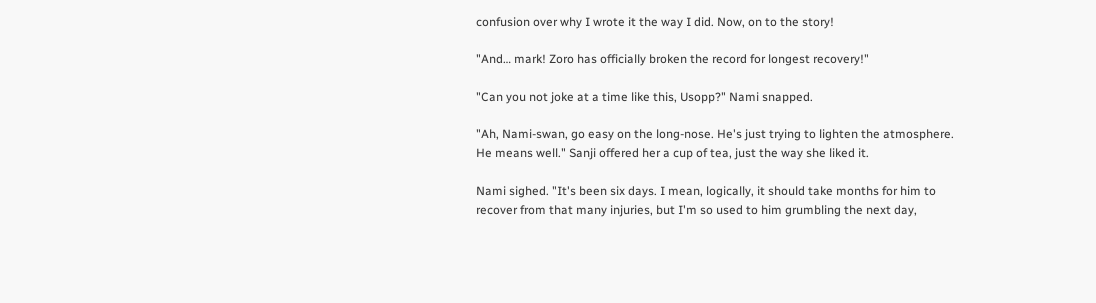confusion over why I wrote it the way I did. Now, on to the story!

"And… mark! Zoro has officially broken the record for longest recovery!"

"Can you not joke at a time like this, Usopp?" Nami snapped.

"Ah, Nami-swan, go easy on the long-nose. He's just trying to lighten the atmosphere. He means well." Sanji offered her a cup of tea, just the way she liked it.

Nami sighed. "It's been six days. I mean, logically, it should take months for him to recover from that many injuries, but I'm so used to him grumbling the next day,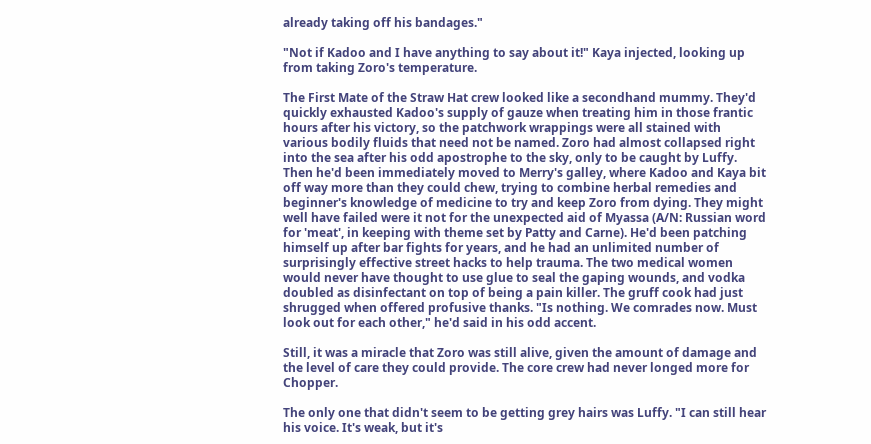already taking off his bandages."

"Not if Kadoo and I have anything to say about it!" Kaya injected, looking up from taking Zoro's temperature.

The First Mate of the Straw Hat crew looked like a secondhand mummy. They'd quickly exhausted Kadoo's supply of gauze when treating him in those frantic hours after his victory, so the patchwork wrappings were all stained with various bodily fluids that need not be named. Zoro had almost collapsed right into the sea after his odd apostrophe to the sky, only to be caught by Luffy. Then he'd been immediately moved to Merry's galley, where Kadoo and Kaya bit off way more than they could chew, trying to combine herbal remedies and beginner's knowledge of medicine to try and keep Zoro from dying. They might well have failed were it not for the unexpected aid of Myassa (A/N: Russian word for 'meat', in keeping with theme set by Patty and Carne). He'd been patching himself up after bar fights for years, and he had an unlimited number of surprisingly effective street hacks to help trauma. The two medical women would never have thought to use glue to seal the gaping wounds, and vodka doubled as disinfectant on top of being a pain killer. The gruff cook had just shrugged when offered profusive thanks. "Is nothing. We comrades now. Must look out for each other," he'd said in his odd accent.

Still, it was a miracle that Zoro was still alive, given the amount of damage and the level of care they could provide. The core crew had never longed more for Chopper.

The only one that didn't seem to be getting grey hairs was Luffy. "I can still hear his voice. It's weak, but it's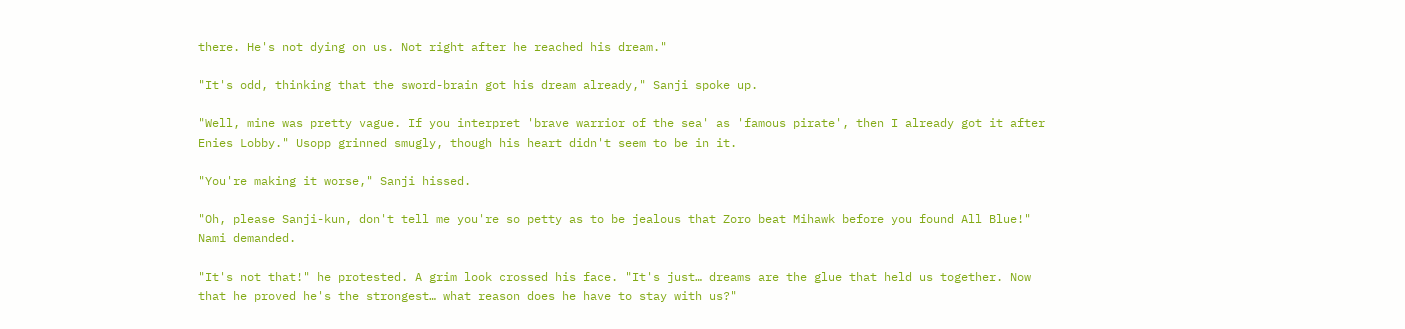there. He's not dying on us. Not right after he reached his dream."

"It's odd, thinking that the sword-brain got his dream already," Sanji spoke up.

"Well, mine was pretty vague. If you interpret 'brave warrior of the sea' as 'famous pirate', then I already got it after Enies Lobby." Usopp grinned smugly, though his heart didn't seem to be in it.

"You're making it worse," Sanji hissed.

"Oh, please Sanji-kun, don't tell me you're so petty as to be jealous that Zoro beat Mihawk before you found All Blue!" Nami demanded.

"It's not that!" he protested. A grim look crossed his face. "It's just… dreams are the glue that held us together. Now that he proved he's the strongest… what reason does he have to stay with us?"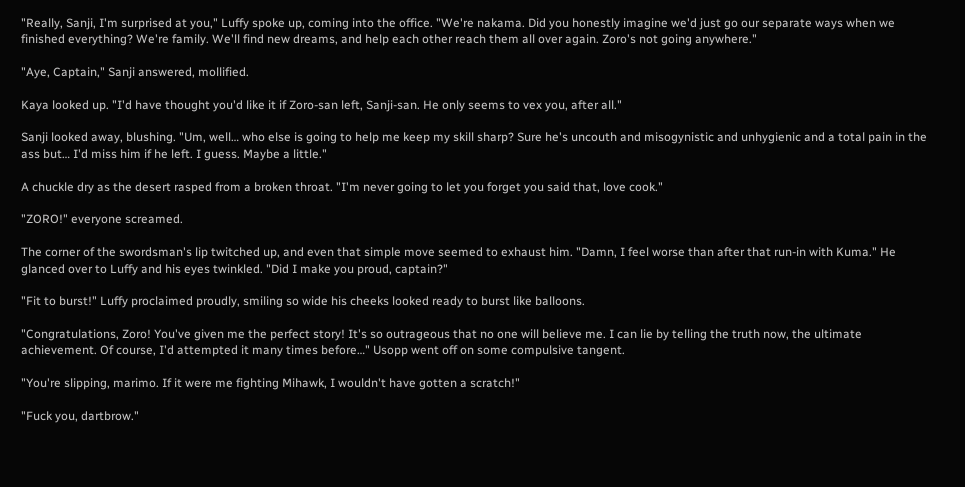"Really, Sanji, I'm surprised at you," Luffy spoke up, coming into the office. "We're nakama. Did you honestly imagine we'd just go our separate ways when we finished everything? We're family. We'll find new dreams, and help each other reach them all over again. Zoro's not going anywhere."

"Aye, Captain," Sanji answered, mollified.

Kaya looked up. "I'd have thought you'd like it if Zoro-san left, Sanji-san. He only seems to vex you, after all."

Sanji looked away, blushing. "Um, well… who else is going to help me keep my skill sharp? Sure he's uncouth and misogynistic and unhygienic and a total pain in the ass but… I'd miss him if he left. I guess. Maybe a little."

A chuckle dry as the desert rasped from a broken throat. "I'm never going to let you forget you said that, love cook."

"ZORO!" everyone screamed.

The corner of the swordsman's lip twitched up, and even that simple move seemed to exhaust him. "Damn, I feel worse than after that run-in with Kuma." He glanced over to Luffy and his eyes twinkled. "Did I make you proud, captain?"

"Fit to burst!" Luffy proclaimed proudly, smiling so wide his cheeks looked ready to burst like balloons.

"Congratulations, Zoro! You've given me the perfect story! It's so outrageous that no one will believe me. I can lie by telling the truth now, the ultimate achievement. Of course, I'd attempted it many times before…" Usopp went off on some compulsive tangent.

"You're slipping, marimo. If it were me fighting Mihawk, I wouldn't have gotten a scratch!"

"Fuck you, dartbrow."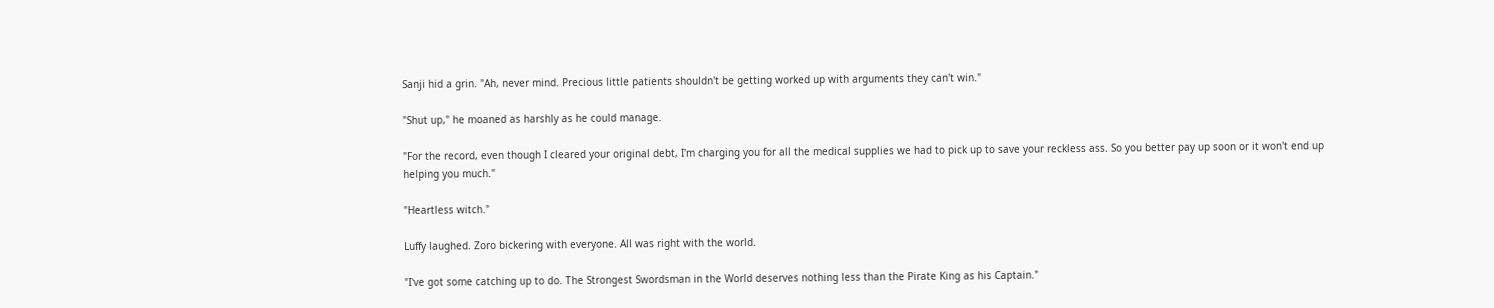Sanji hid a grin. "Ah, never mind. Precious little patients shouldn't be getting worked up with arguments they can't win."

"Shut up," he moaned as harshly as he could manage.

"For the record, even though I cleared your original debt, I'm charging you for all the medical supplies we had to pick up to save your reckless ass. So you better pay up soon or it won't end up helping you much."

"Heartless witch."

Luffy laughed. Zoro bickering with everyone. All was right with the world.

"I've got some catching up to do. The Strongest Swordsman in the World deserves nothing less than the Pirate King as his Captain."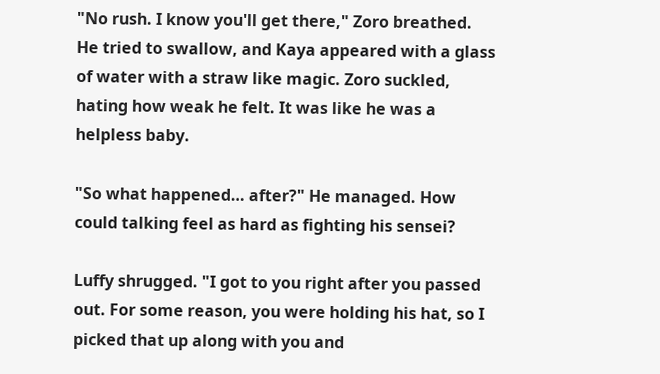"No rush. I know you'll get there," Zoro breathed. He tried to swallow, and Kaya appeared with a glass of water with a straw like magic. Zoro suckled, hating how weak he felt. It was like he was a helpless baby.

"So what happened… after?" He managed. How could talking feel as hard as fighting his sensei?

Luffy shrugged. "I got to you right after you passed out. For some reason, you were holding his hat, so I picked that up along with you and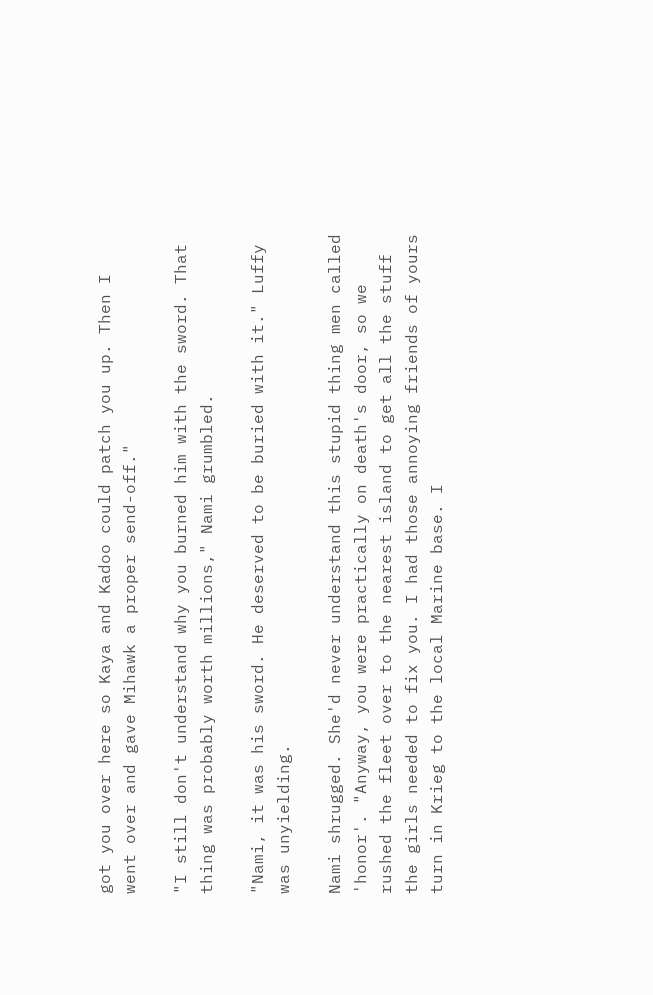got you over here so Kaya and Kadoo could patch you up. Then I went over and gave Mihawk a proper send-off."

"I still don't understand why you burned him with the sword. That thing was probably worth millions," Nami grumbled.

"Nami, it was his sword. He deserved to be buried with it." Luffy was unyielding.

Nami shrugged. She'd never understand this stupid thing men called 'honor'. "Anyway, you were practically on death's door, so we rushed the fleet over to the nearest island to get all the stuff the girls needed to fix you. I had those annoying friends of yours turn in Krieg to the local Marine base. I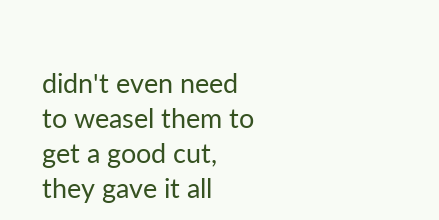didn't even need to weasel them to get a good cut, they gave it all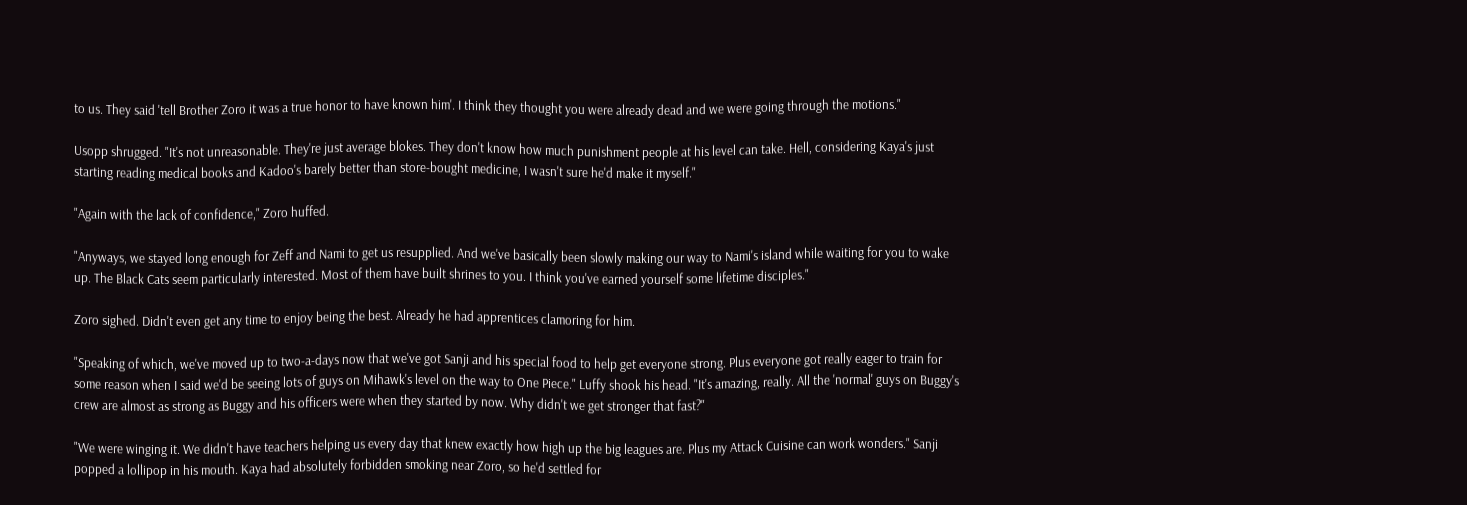to us. They said 'tell Brother Zoro it was a true honor to have known him'. I think they thought you were already dead and we were going through the motions."

Usopp shrugged. "It's not unreasonable. They're just average blokes. They don't know how much punishment people at his level can take. Hell, considering Kaya's just starting reading medical books and Kadoo's barely better than store-bought medicine, I wasn't sure he'd make it myself."

"Again with the lack of confidence," Zoro huffed.

"Anyways, we stayed long enough for Zeff and Nami to get us resupplied. And we've basically been slowly making our way to Nami's island while waiting for you to wake up. The Black Cats seem particularly interested. Most of them have built shrines to you. I think you've earned yourself some lifetime disciples."

Zoro sighed. Didn't even get any time to enjoy being the best. Already he had apprentices clamoring for him.

"Speaking of which, we've moved up to two-a-days now that we've got Sanji and his special food to help get everyone strong. Plus everyone got really eager to train for some reason when I said we'd be seeing lots of guys on Mihawk's level on the way to One Piece." Luffy shook his head. "It's amazing, really. All the 'normal' guys on Buggy's crew are almost as strong as Buggy and his officers were when they started by now. Why didn't we get stronger that fast?"

"We were winging it. We didn't have teachers helping us every day that knew exactly how high up the big leagues are. Plus my Attack Cuisine can work wonders." Sanji popped a lollipop in his mouth. Kaya had absolutely forbidden smoking near Zoro, so he'd settled for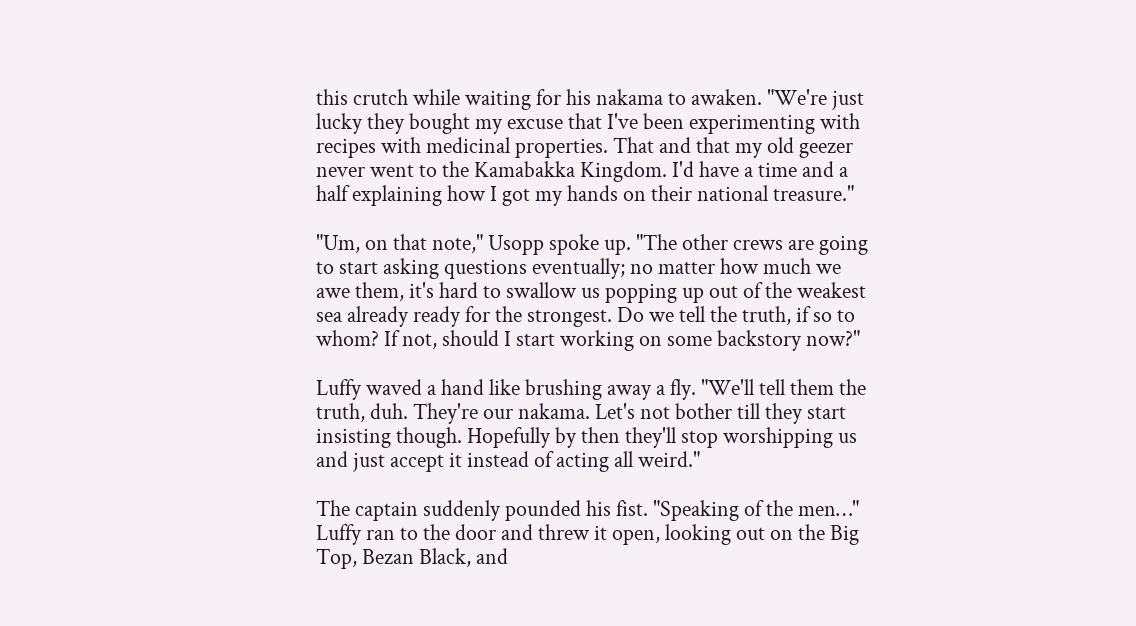this crutch while waiting for his nakama to awaken. "We're just lucky they bought my excuse that I've been experimenting with recipes with medicinal properties. That and that my old geezer never went to the Kamabakka Kingdom. I'd have a time and a half explaining how I got my hands on their national treasure."

"Um, on that note," Usopp spoke up. "The other crews are going to start asking questions eventually; no matter how much we awe them, it's hard to swallow us popping up out of the weakest sea already ready for the strongest. Do we tell the truth, if so to whom? If not, should I start working on some backstory now?"

Luffy waved a hand like brushing away a fly. "We'll tell them the truth, duh. They're our nakama. Let's not bother till they start insisting though. Hopefully by then they'll stop worshipping us and just accept it instead of acting all weird."

The captain suddenly pounded his fist. "Speaking of the men…" Luffy ran to the door and threw it open, looking out on the Big Top, Bezan Black, and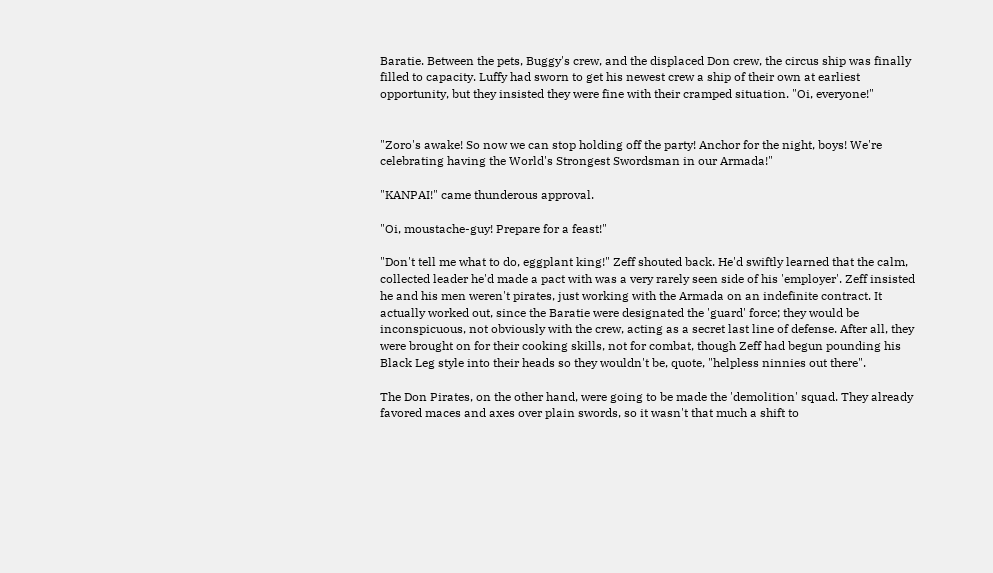Baratie. Between the pets, Buggy's crew, and the displaced Don crew, the circus ship was finally filled to capacity. Luffy had sworn to get his newest crew a ship of their own at earliest opportunity, but they insisted they were fine with their cramped situation. "Oi, everyone!"


"Zoro's awake! So now we can stop holding off the party! Anchor for the night, boys! We're celebrating having the World's Strongest Swordsman in our Armada!"

"KANPAI!" came thunderous approval.

"Oi, moustache-guy! Prepare for a feast!"

"Don't tell me what to do, eggplant king!" Zeff shouted back. He'd swiftly learned that the calm, collected leader he'd made a pact with was a very rarely seen side of his 'employer'. Zeff insisted he and his men weren't pirates, just working with the Armada on an indefinite contract. It actually worked out, since the Baratie were designated the 'guard' force; they would be inconspicuous, not obviously with the crew, acting as a secret last line of defense. After all, they were brought on for their cooking skills, not for combat, though Zeff had begun pounding his Black Leg style into their heads so they wouldn't be, quote, "helpless ninnies out there".

The Don Pirates, on the other hand, were going to be made the 'demolition' squad. They already favored maces and axes over plain swords, so it wasn't that much a shift to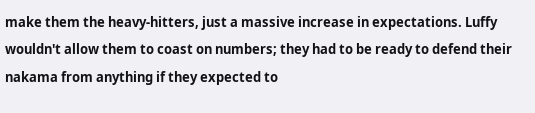make them the heavy-hitters, just a massive increase in expectations. Luffy wouldn't allow them to coast on numbers; they had to be ready to defend their nakama from anything if they expected to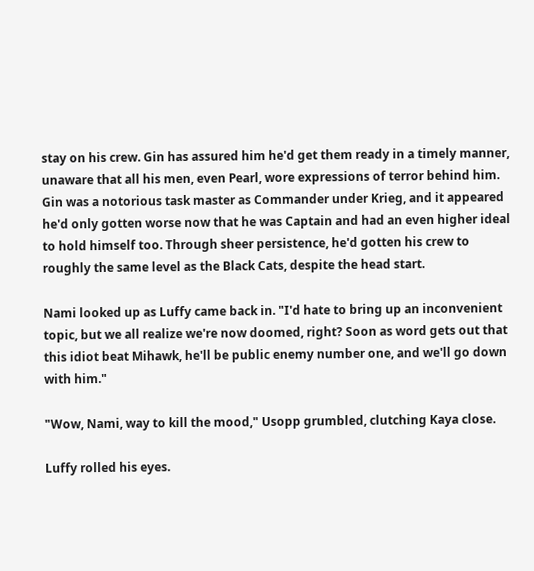stay on his crew. Gin has assured him he'd get them ready in a timely manner, unaware that all his men, even Pearl, wore expressions of terror behind him. Gin was a notorious task master as Commander under Krieg, and it appeared he'd only gotten worse now that he was Captain and had an even higher ideal to hold himself too. Through sheer persistence, he'd gotten his crew to roughly the same level as the Black Cats, despite the head start.

Nami looked up as Luffy came back in. "I'd hate to bring up an inconvenient topic, but we all realize we're now doomed, right? Soon as word gets out that this idiot beat Mihawk, he'll be public enemy number one, and we'll go down with him."

"Wow, Nami, way to kill the mood," Usopp grumbled, clutching Kaya close.

Luffy rolled his eyes.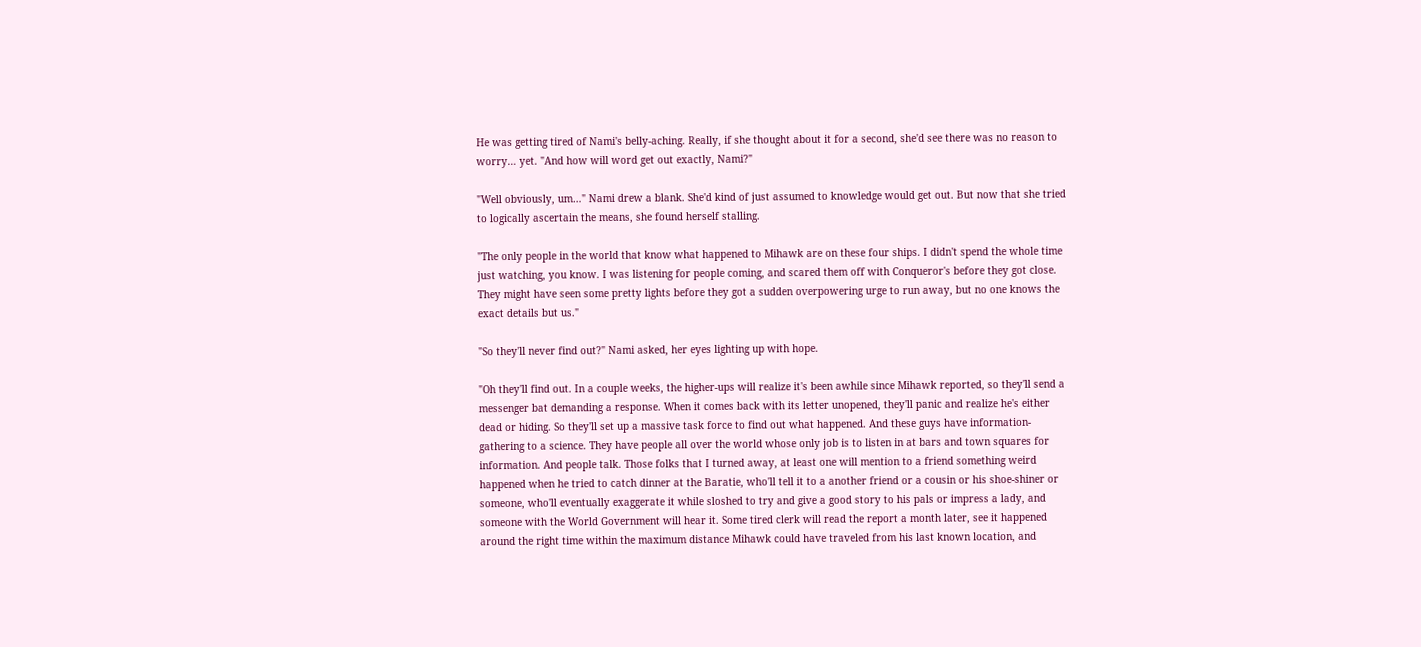He was getting tired of Nami's belly-aching. Really, if she thought about it for a second, she'd see there was no reason to worry… yet. "And how will word get out exactly, Nami?"

"Well obviously, um…" Nami drew a blank. She'd kind of just assumed to knowledge would get out. But now that she tried to logically ascertain the means, she found herself stalling.

"The only people in the world that know what happened to Mihawk are on these four ships. I didn't spend the whole time just watching, you know. I was listening for people coming, and scared them off with Conqueror's before they got close. They might have seen some pretty lights before they got a sudden overpowering urge to run away, but no one knows the exact details but us."

"So they'll never find out?" Nami asked, her eyes lighting up with hope.

"Oh they'll find out. In a couple weeks, the higher-ups will realize it's been awhile since Mihawk reported, so they'll send a messenger bat demanding a response. When it comes back with its letter unopened, they'll panic and realize he's either dead or hiding. So they'll set up a massive task force to find out what happened. And these guys have information-gathering to a science. They have people all over the world whose only job is to listen in at bars and town squares for information. And people talk. Those folks that I turned away, at least one will mention to a friend something weird happened when he tried to catch dinner at the Baratie, who'll tell it to a another friend or a cousin or his shoe-shiner or someone, who'll eventually exaggerate it while sloshed to try and give a good story to his pals or impress a lady, and someone with the World Government will hear it. Some tired clerk will read the report a month later, see it happened around the right time within the maximum distance Mihawk could have traveled from his last known location, and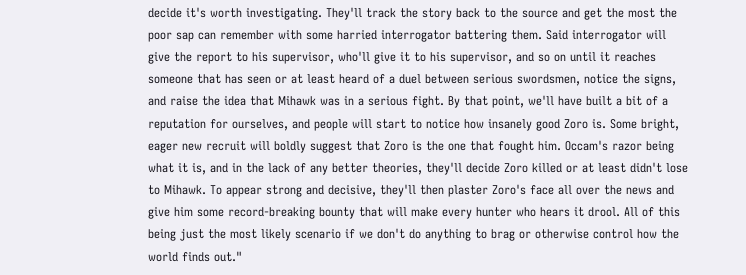decide it's worth investigating. They'll track the story back to the source and get the most the poor sap can remember with some harried interrogator battering them. Said interrogator will give the report to his supervisor, who'll give it to his supervisor, and so on until it reaches someone that has seen or at least heard of a duel between serious swordsmen, notice the signs, and raise the idea that Mihawk was in a serious fight. By that point, we'll have built a bit of a reputation for ourselves, and people will start to notice how insanely good Zoro is. Some bright, eager new recruit will boldly suggest that Zoro is the one that fought him. Occam's razor being what it is, and in the lack of any better theories, they'll decide Zoro killed or at least didn't lose to Mihawk. To appear strong and decisive, they'll then plaster Zoro's face all over the news and give him some record-breaking bounty that will make every hunter who hears it drool. All of this being just the most likely scenario if we don't do anything to brag or otherwise control how the world finds out."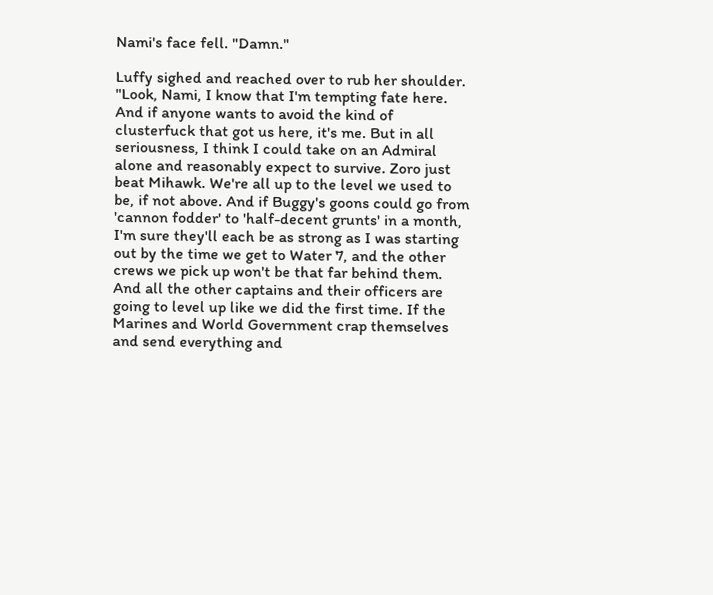Nami's face fell. "Damn."

Luffy sighed and reached over to rub her shoulder. "Look, Nami, I know that I'm tempting fate here. And if anyone wants to avoid the kind of clusterfuck that got us here, it's me. But in all seriousness, I think I could take on an Admiral alone and reasonably expect to survive. Zoro just beat Mihawk. We're all up to the level we used to be, if not above. And if Buggy's goons could go from 'cannon fodder' to 'half-decent grunts' in a month, I'm sure they'll each be as strong as I was starting out by the time we get to Water 7, and the other crews we pick up won't be that far behind them. And all the other captains and their officers are going to level up like we did the first time. If the Marines and World Government crap themselves and send everything and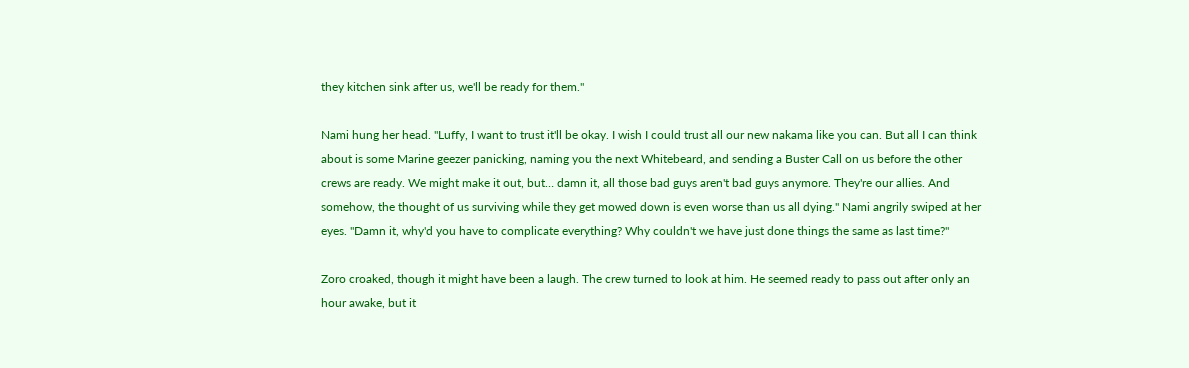they kitchen sink after us, we'll be ready for them."

Nami hung her head. "Luffy, I want to trust it'll be okay. I wish I could trust all our new nakama like you can. But all I can think about is some Marine geezer panicking, naming you the next Whitebeard, and sending a Buster Call on us before the other crews are ready. We might make it out, but… damn it, all those bad guys aren't bad guys anymore. They're our allies. And somehow, the thought of us surviving while they get mowed down is even worse than us all dying." Nami angrily swiped at her eyes. "Damn it, why'd you have to complicate everything? Why couldn't we have just done things the same as last time?"

Zoro croaked, though it might have been a laugh. The crew turned to look at him. He seemed ready to pass out after only an hour awake, but it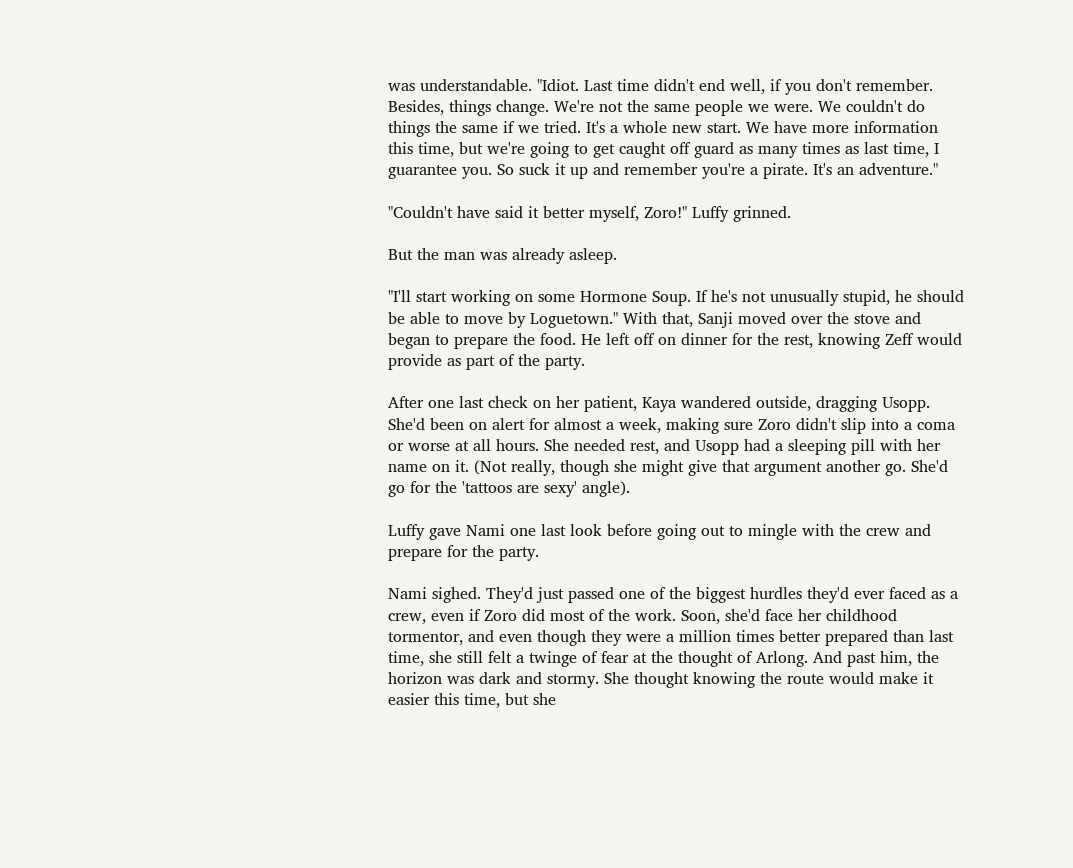was understandable. "Idiot. Last time didn't end well, if you don't remember. Besides, things change. We're not the same people we were. We couldn't do things the same if we tried. It's a whole new start. We have more information this time, but we're going to get caught off guard as many times as last time, I guarantee you. So suck it up and remember you're a pirate. It's an adventure."

"Couldn't have said it better myself, Zoro!" Luffy grinned.

But the man was already asleep.

"I'll start working on some Hormone Soup. If he's not unusually stupid, he should be able to move by Loguetown." With that, Sanji moved over the stove and began to prepare the food. He left off on dinner for the rest, knowing Zeff would provide as part of the party.

After one last check on her patient, Kaya wandered outside, dragging Usopp. She'd been on alert for almost a week, making sure Zoro didn't slip into a coma or worse at all hours. She needed rest, and Usopp had a sleeping pill with her name on it. (Not really, though she might give that argument another go. She'd go for the 'tattoos are sexy' angle).

Luffy gave Nami one last look before going out to mingle with the crew and prepare for the party.

Nami sighed. They'd just passed one of the biggest hurdles they'd ever faced as a crew, even if Zoro did most of the work. Soon, she'd face her childhood tormentor, and even though they were a million times better prepared than last time, she still felt a twinge of fear at the thought of Arlong. And past him, the horizon was dark and stormy. She thought knowing the route would make it easier this time, but she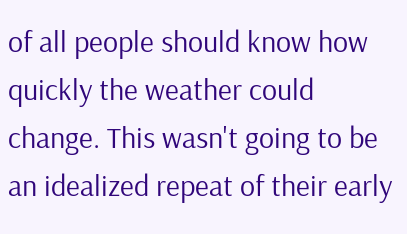of all people should know how quickly the weather could change. This wasn't going to be an idealized repeat of their early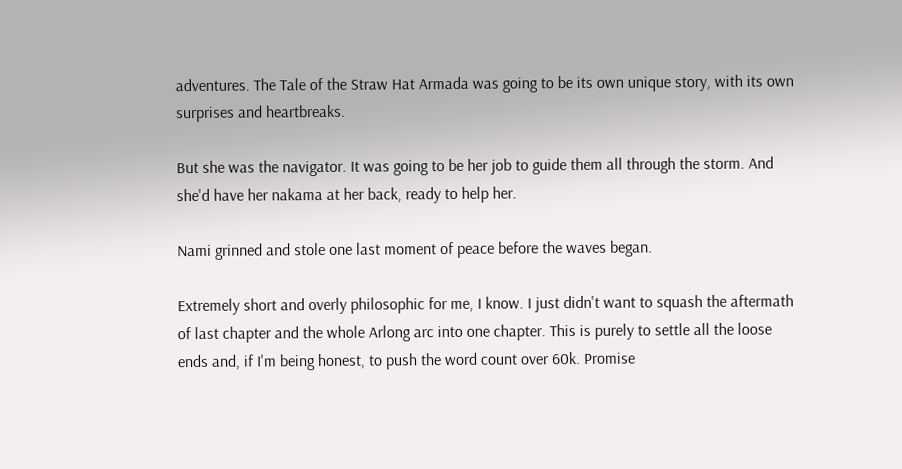adventures. The Tale of the Straw Hat Armada was going to be its own unique story, with its own surprises and heartbreaks.

But she was the navigator. It was going to be her job to guide them all through the storm. And she'd have her nakama at her back, ready to help her.

Nami grinned and stole one last moment of peace before the waves began.

Extremely short and overly philosophic for me, I know. I just didn't want to squash the aftermath of last chapter and the whole Arlong arc into one chapter. This is purely to settle all the loose ends and, if I'm being honest, to push the word count over 60k. Promise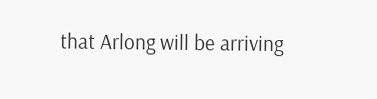that Arlong will be arriving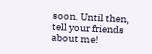soon. Until then, tell your friends about me!